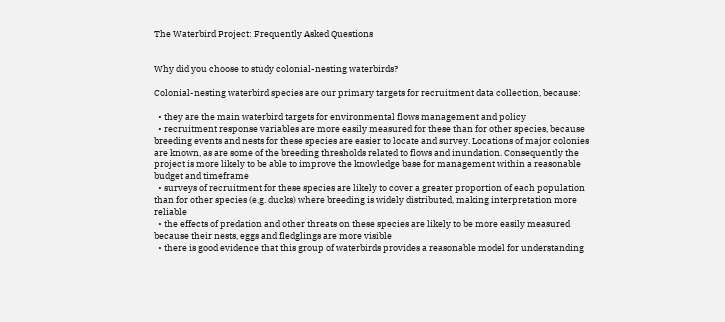The Waterbird Project: Frequently Asked Questions


Why did you choose to study colonial-nesting waterbirds?

Colonial-nesting waterbird species are our primary targets for recruitment data collection, because:

  • they are the main waterbird targets for environmental flows management and policy
  • recruitment response variables are more easily measured for these than for other species, because breeding events and nests for these species are easier to locate and survey. Locations of major colonies are known, as are some of the breeding thresholds related to flows and inundation. Consequently the project is more likely to be able to improve the knowledge base for management within a reasonable budget and timeframe
  • surveys of recruitment for these species are likely to cover a greater proportion of each population than for other species (e.g. ducks) where breeding is widely distributed, making interpretation more reliable
  • the effects of predation and other threats on these species are likely to be more easily measured because their nests, eggs and fledglings are more visible
  • there is good evidence that this group of waterbirds provides a reasonable model for understanding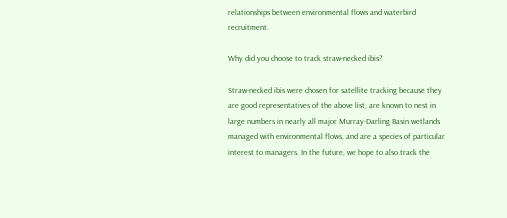relationships between environmental flows and waterbird recruitment.

Why did you choose to track straw-necked ibis?

Straw-necked ibis were chosen for satellite tracking because they are good representatives of the above list, are known to nest in large numbers in nearly all major Murray-Darling Basin wetlands managed with environmental flows, and are a species of particular interest to managers. In the future, we hope to also track the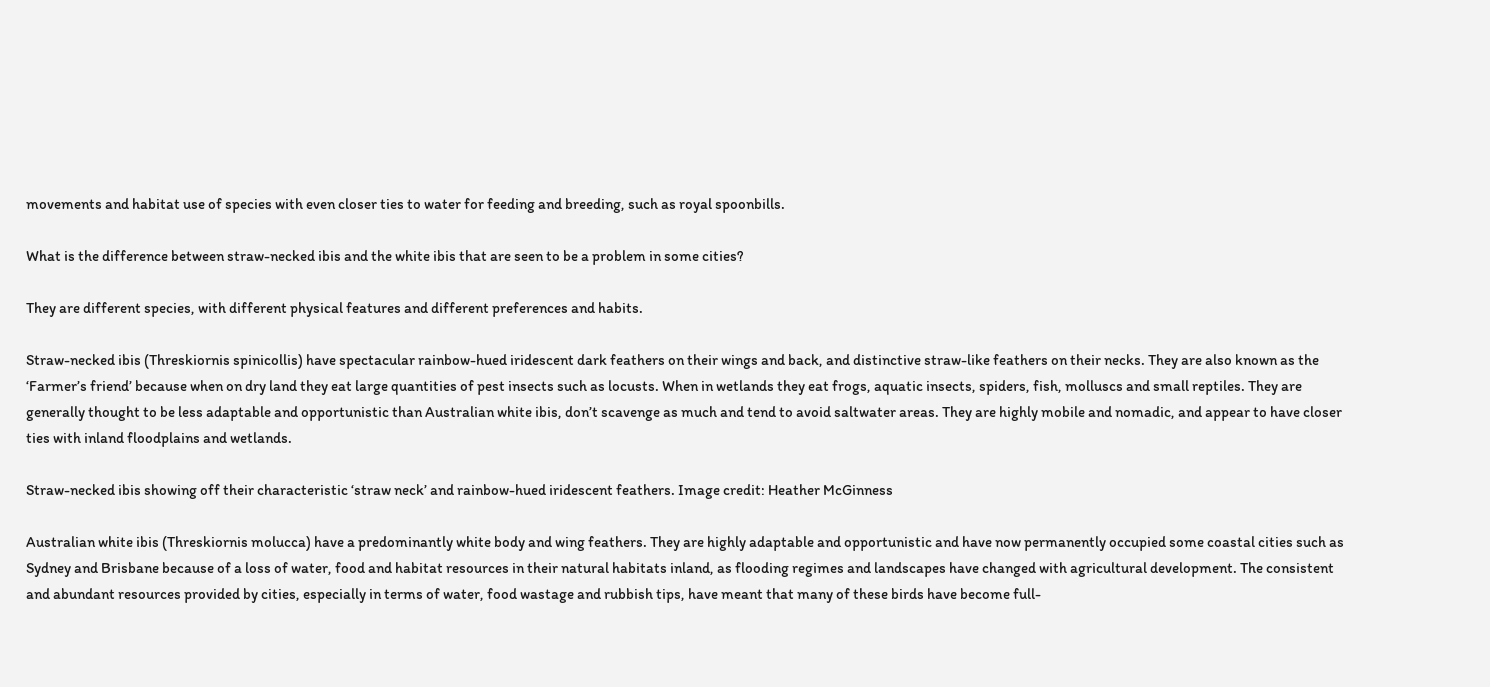movements and habitat use of species with even closer ties to water for feeding and breeding, such as royal spoonbills.

What is the difference between straw-necked ibis and the white ibis that are seen to be a problem in some cities?

They are different species, with different physical features and different preferences and habits.

Straw-necked ibis (Threskiornis spinicollis) have spectacular rainbow-hued iridescent dark feathers on their wings and back, and distinctive straw-like feathers on their necks. They are also known as the ‘Farmer’s friend’ because when on dry land they eat large quantities of pest insects such as locusts. When in wetlands they eat frogs, aquatic insects, spiders, fish, molluscs and small reptiles. They are generally thought to be less adaptable and opportunistic than Australian white ibis, don’t scavenge as much and tend to avoid saltwater areas. They are highly mobile and nomadic, and appear to have closer ties with inland floodplains and wetlands.

Straw-necked ibis showing off their characteristic ‘straw neck’ and rainbow-hued iridescent feathers. Image credit: Heather McGinness

Australian white ibis (Threskiornis molucca) have a predominantly white body and wing feathers. They are highly adaptable and opportunistic and have now permanently occupied some coastal cities such as Sydney and Brisbane because of a loss of water, food and habitat resources in their natural habitats inland, as flooding regimes and landscapes have changed with agricultural development. The consistent and abundant resources provided by cities, especially in terms of water, food wastage and rubbish tips, have meant that many of these birds have become full-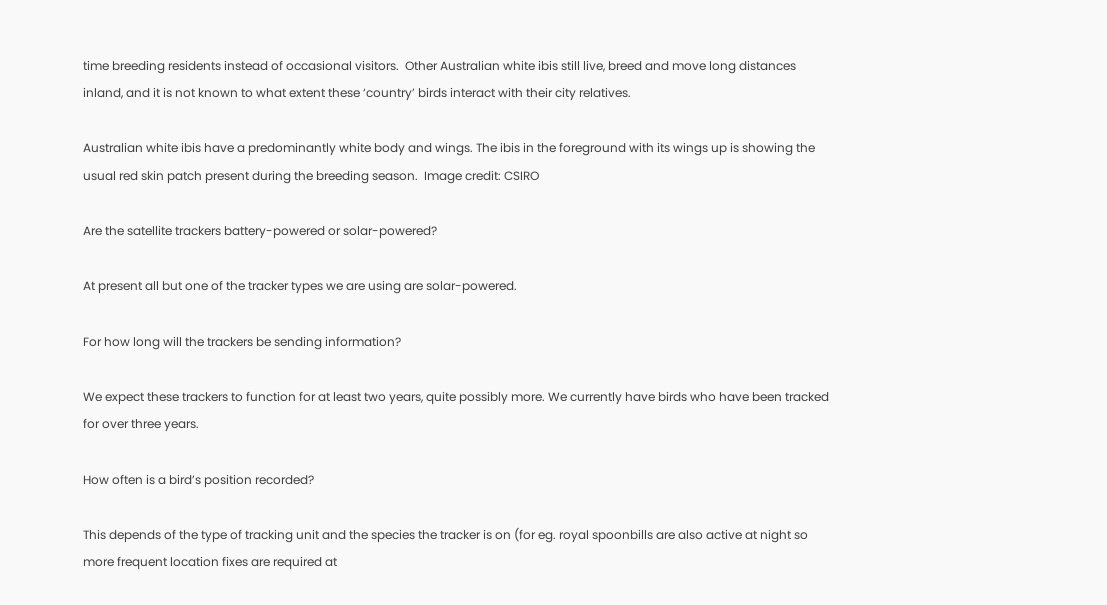time breeding residents instead of occasional visitors.  Other Australian white ibis still live, breed and move long distances inland, and it is not known to what extent these ‘country’ birds interact with their city relatives.

Australian white ibis have a predominantly white body and wings. The ibis in the foreground with its wings up is showing the usual red skin patch present during the breeding season.  Image credit: CSIRO

Are the satellite trackers battery-powered or solar-powered?

At present all but one of the tracker types we are using are solar-powered.

For how long will the trackers be sending information?

We expect these trackers to function for at least two years, quite possibly more. We currently have birds who have been tracked for over three years.

How often is a bird’s position recorded?

This depends of the type of tracking unit and the species the tracker is on (for eg. royal spoonbills are also active at night so more frequent location fixes are required at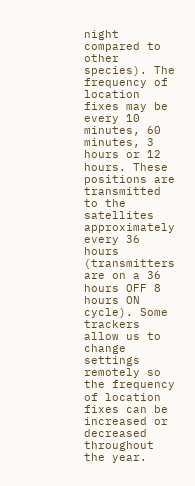night compared to other species). The frequency of location fixes may be every 10 minutes, 60 minutes, 3 hours or 12 hours. These positions are transmitted to the satellites approximately every 36 hours (transmitters are on a 36 hours OFF 8 hours ON cycle). Some trackers allow us to change settings remotely so the frequency of location fixes can be increased or decreased throughout the year.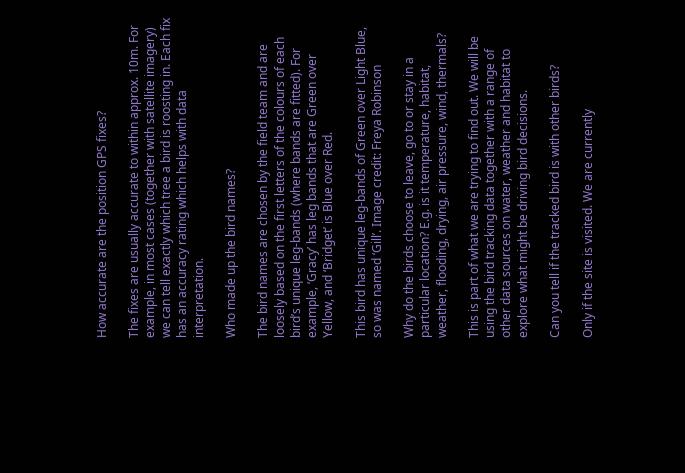How accurate are the position GPS fixes?

The fixes are usually accurate to within approx. 10m. For example, in most cases (together with satellite imagery) we can tell exactly which tree a bird is roosting in. Each fix has an accuracy rating which helps with data interpretation.

Who made up the bird names?

The bird names are chosen by the field team and are loosely based on the first letters of the colours of each bird’s unique leg-bands (where bands are fitted). For example, ‘Gracy’ has leg bands that are Green over Yellow, and ‘Bridget’ is Blue over Red.

This bird has unique leg-bands of Green over Light Blue, so was named ‘Gill’. Image credit: Freya Robinson

Why do the birds choose to leave, go to or stay in a particular location? E.g. is it temperature, habitat, weather, flooding, drying, air pressure, wind, thermals?

This is part of what we are trying to find out. We will be using the bird tracking data together with a range of other data sources on water, weather and habitat to explore what might be driving bird decisions.

Can you tell if the tracked bird is with other birds?

Only if the site is visited. We are currently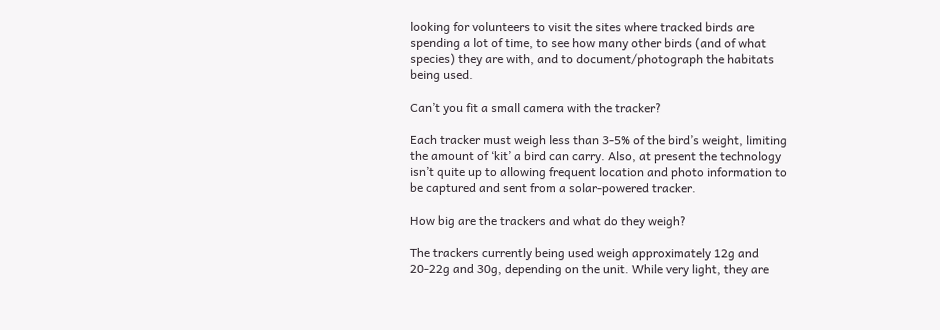looking for volunteers to visit the sites where tracked birds are spending a lot of time, to see how many other birds (and of what species) they are with, and to document/photograph the habitats being used.

Can’t you fit a small camera with the tracker?

Each tracker must weigh less than 3-5% of the bird’s weight, limiting the amount of ‘kit’ a bird can carry. Also, at present the technology isn’t quite up to allowing frequent location and photo information to be captured and sent from a solar-powered tracker.

How big are the trackers and what do they weigh?

The trackers currently being used weigh approximately 12g and 20-22g and 30g, depending on the unit. While very light, they are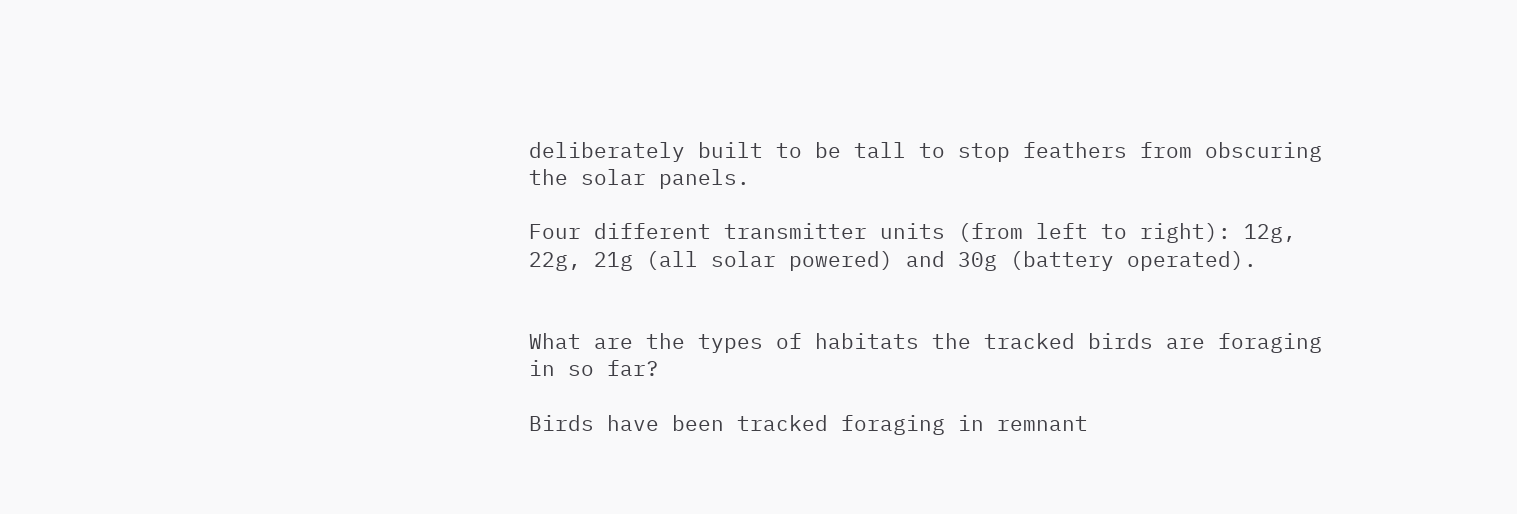deliberately built to be tall to stop feathers from obscuring the solar panels.

Four different transmitter units (from left to right): 12g, 22g, 21g (all solar powered) and 30g (battery operated).


What are the types of habitats the tracked birds are foraging in so far?

Birds have been tracked foraging in remnant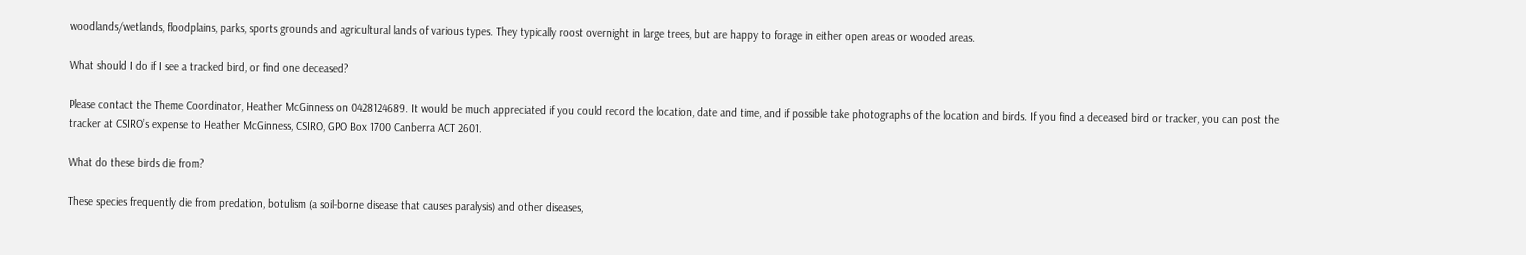woodlands/wetlands, floodplains, parks, sports grounds and agricultural lands of various types. They typically roost overnight in large trees, but are happy to forage in either open areas or wooded areas.

What should I do if I see a tracked bird, or find one deceased?

Please contact the Theme Coordinator, Heather McGinness on 0428124689. It would be much appreciated if you could record the location, date and time, and if possible take photographs of the location and birds. If you find a deceased bird or tracker, you can post the tracker at CSIRO’s expense to Heather McGinness, CSIRO, GPO Box 1700 Canberra ACT 2601.

What do these birds die from?

These species frequently die from predation, botulism (a soil-borne disease that causes paralysis) and other diseases,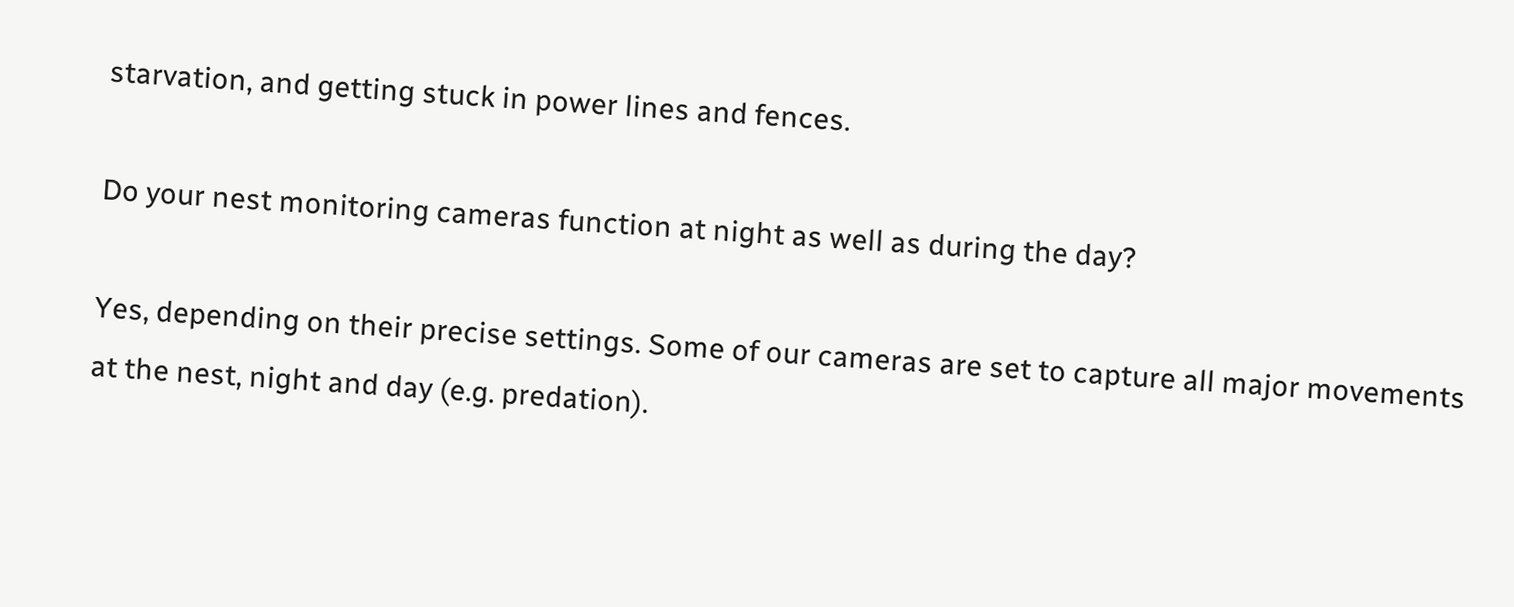starvation, and getting stuck in power lines and fences.

Do your nest monitoring cameras function at night as well as during the day?

Yes, depending on their precise settings. Some of our cameras are set to capture all major movements at the nest, night and day (e.g. predation).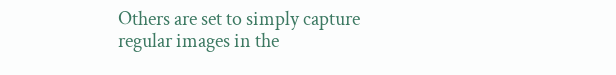Others are set to simply capture regular images in the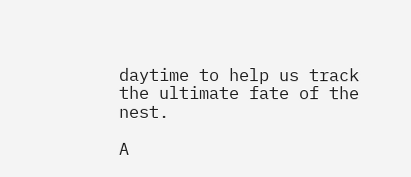daytime to help us track the ultimate fate of the nest.

A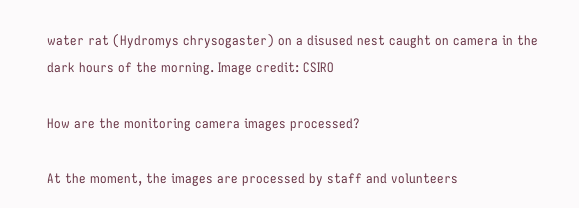water rat (Hydromys chrysogaster) on a disused nest caught on camera in the dark hours of the morning. Image credit: CSIRO

How are the monitoring camera images processed?

At the moment, the images are processed by staff and volunteers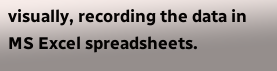visually, recording the data in MS Excel spreadsheets.